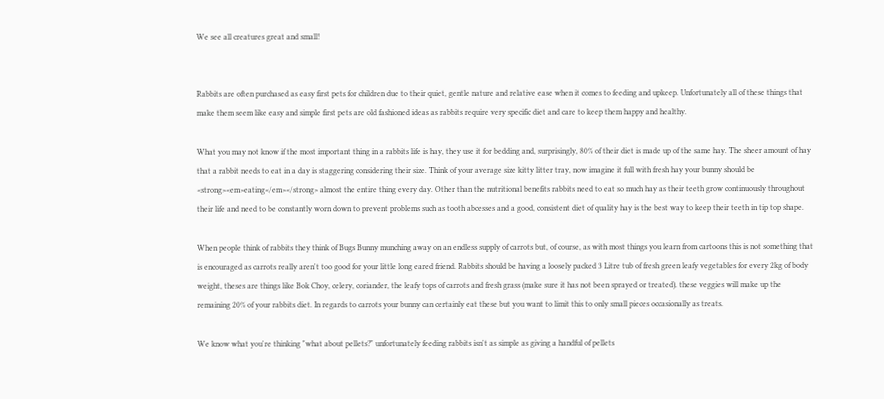We see all creatures great and small!


Rabbits are often purchased as easy first pets for children due to their quiet, gentle nature and relative ease when it comes to feeding and upkeep. Unfortunately all of these things that make them seem like easy and simple first pets are old fashioned ideas as rabbits require very specific diet and care to keep them happy and healthy.

What you may not know if the most important thing in a rabbits life is hay, they use it for bedding and, surprisingly, 80% of their diet is made up of the same hay. The sheer amount of hay that a rabbit needs to eat in a day is staggering considering their size. Think of your average size kitty litter tray, now imagine it full with fresh hay your bunny should be <strong><em>eating</em></strong> almost the entire thing every day. Other than the nutritional benefits rabbits need to eat so much hay as their teeth grow continuously throughout their life and need to be constantly worn down to prevent problems such as tooth abcesses and a good, consistent diet of quality hay is the best way to keep their teeth in tip top shape.

When people think of rabbits they think of Bugs Bunny munching away on an endless supply of carrots but, of course, as with most things you learn from cartoons this is not something that is encouraged as carrots really aren't too good for your little long eared friend. Rabbits should be having a loosely packed 3 Litre tub of fresh green leafy vegetables for every 2kg of body weight, theses are things like Bok Choy, celery, coriander, the leafy tops of carrots and fresh grass (make sure it has not been sprayed or treated). these veggies will make up the remaining 20% of your rabbits diet. In regards to carrots your bunny can certainly eat these but you want to limit this to only small pieces occasionally as treats.

We know what you're thinking "what about pellets?" unfortunately feeding rabbits isn't as simple as giving a handful of pellets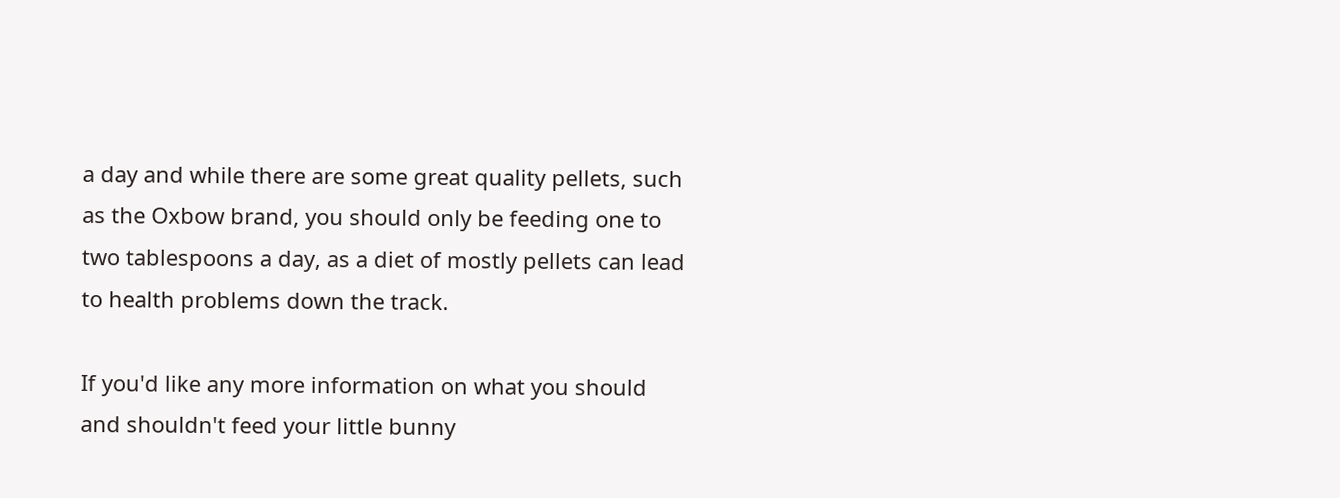a day and while there are some great quality pellets, such as the Oxbow brand, you should only be feeding one to two tablespoons a day, as a diet of mostly pellets can lead to health problems down the track.

If you'd like any more information on what you should and shouldn't feed your little bunny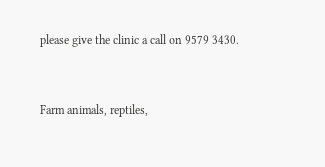please give the clinic a call on 9579 3430.


Farm animals, reptiles,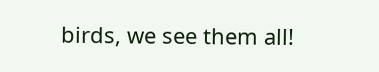birds, we see them all!